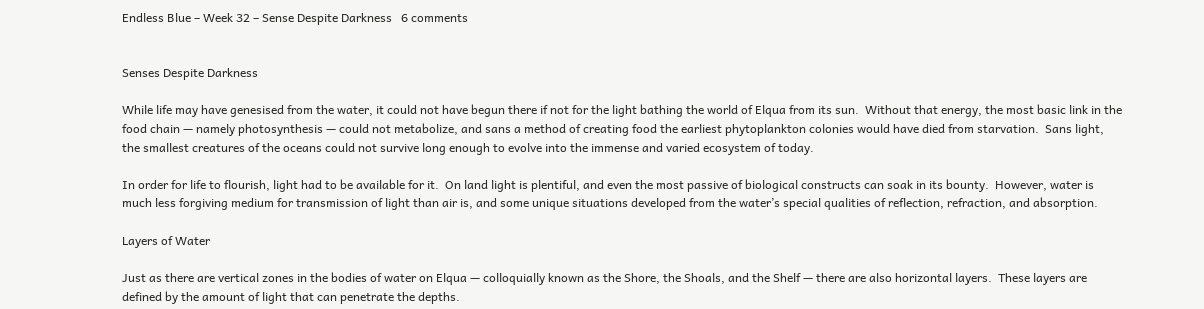Endless Blue – Week 32 – Sense Despite Darkness   6 comments


Senses Despite Darkness

While life may have genesised from the water, it could not have begun there if not for the light bathing the world of Elqua from its sun.  Without that energy, the most basic link in the food chain — namely photosynthesis — could not metabolize, and sans a method of creating food the earliest phytoplankton colonies would have died from starvation.  Sans light, the smallest creatures of the oceans could not survive long enough to evolve into the immense and varied ecosystem of today.

In order for life to flourish, light had to be available for it.  On land light is plentiful, and even the most passive of biological constructs can soak in its bounty.  However, water is much less forgiving medium for transmission of light than air is, and some unique situations developed from the water’s special qualities of reflection, refraction, and absorption.

Layers of Water

Just as there are vertical zones in the bodies of water on Elqua — colloquially known as the Shore, the Shoals, and the Shelf — there are also horizontal layers.  These layers are defined by the amount of light that can penetrate the depths.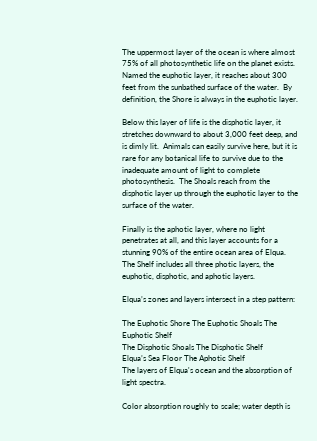The uppermost layer of the ocean is where almost 75% of all photosynthetic life on the planet exists.  Named the euphotic layer, it reaches about 300 feet from the sunbathed surface of the water.  By definition, the Shore is always in the euphotic layer.

Below this layer of life is the disphotic layer, it stretches downward to about 3,000 feet deep, and is dimly lit.  Animals can easily survive here, but it is rare for any botanical life to survive due to the inadequate amount of light to complete photosynthesis.  The Shoals reach from the disphotic layer up through the euphotic layer to the surface of the water.

Finally is the aphotic layer, where no light penetrates at all, and this layer accounts for a stunning 90% of the entire ocean area of Elqua.  The Shelf includes all three photic layers, the euphotic, disphotic, and aphotic layers.

Elqua’s zones and layers intersect in a step pattern:

The Euphotic Shore The Euphotic Shoals The Euphotic Shelf
The Disphotic Shoals The Disphotic Shelf
Elqua’s Sea Floor The Aphotic Shelf
The layers of Elqua's ocean and the absorption of light spectra.

Color absorption roughly to scale; water depth is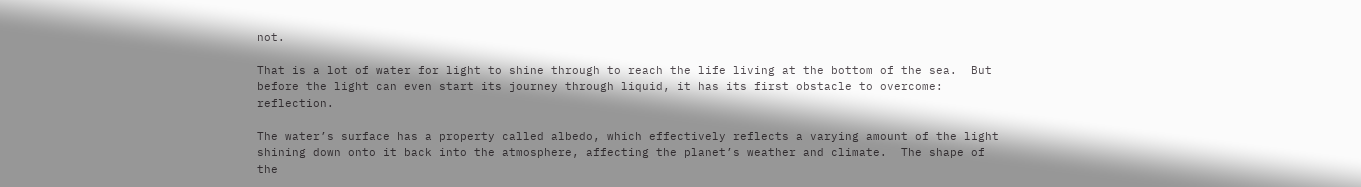not.

That is a lot of water for light to shine through to reach the life living at the bottom of the sea.  But before the light can even start its journey through liquid, it has its first obstacle to overcome: reflection.

The water’s surface has a property called albedo, which effectively reflects a varying amount of the light shining down onto it back into the atmosphere, affecting the planet’s weather and climate.  The shape of the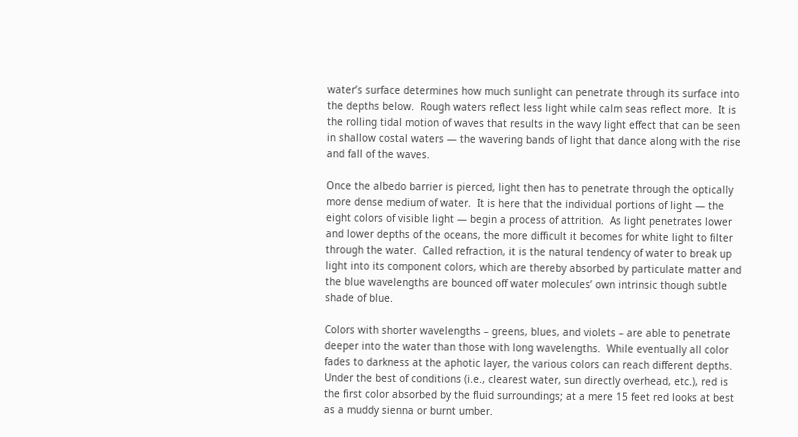water’s surface determines how much sunlight can penetrate through its surface into the depths below.  Rough waters reflect less light while calm seas reflect more.  It is the rolling tidal motion of waves that results in the wavy light effect that can be seen in shallow costal waters — the wavering bands of light that dance along with the rise and fall of the waves.

Once the albedo barrier is pierced, light then has to penetrate through the optically more dense medium of water.  It is here that the individual portions of light — the eight colors of visible light — begin a process of attrition.  As light penetrates lower and lower depths of the oceans, the more difficult it becomes for white light to filter through the water.  Called refraction, it is the natural tendency of water to break up light into its component colors, which are thereby absorbed by particulate matter and the blue wavelengths are bounced off water molecules’ own intrinsic though subtle shade of blue.

Colors with shorter wavelengths – greens, blues, and violets – are able to penetrate deeper into the water than those with long wavelengths.  While eventually all color fades to darkness at the aphotic layer, the various colors can reach different depths.  Under the best of conditions (i.e., clearest water, sun directly overhead, etc.), red is the first color absorbed by the fluid surroundings; at a mere 15 feet red looks at best as a muddy sienna or burnt umber.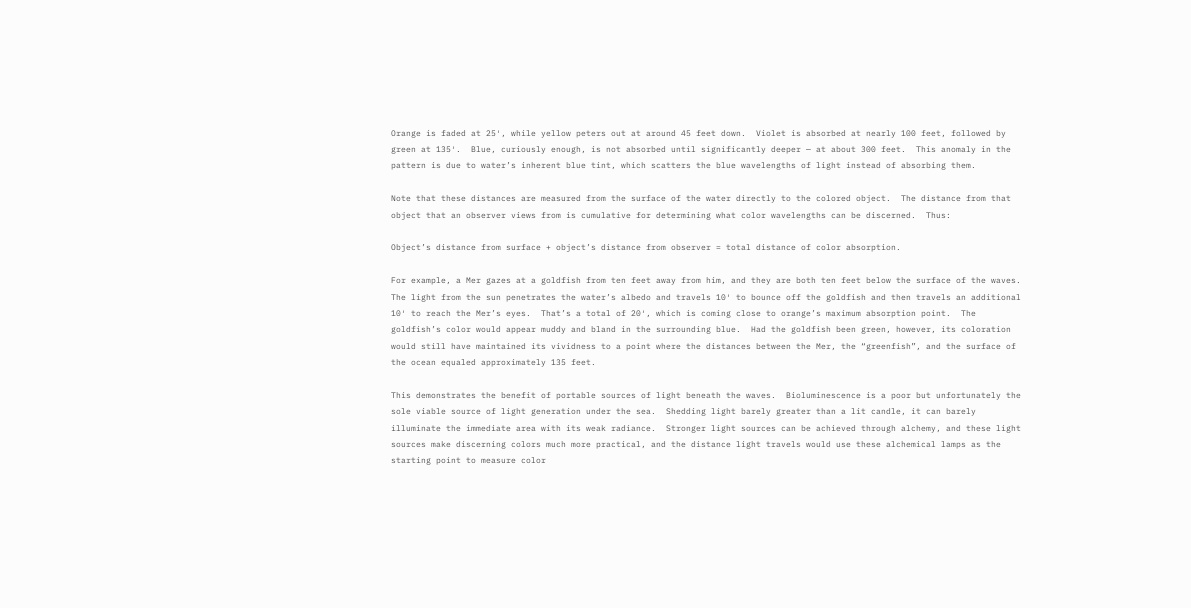Orange is faded at 25′, while yellow peters out at around 45 feet down.  Violet is absorbed at nearly 100 feet, followed by green at 135′.  Blue, curiously enough, is not absorbed until significantly deeper — at about 300 feet.  This anomaly in the pattern is due to water’s inherent blue tint, which scatters the blue wavelengths of light instead of absorbing them.

Note that these distances are measured from the surface of the water directly to the colored object.  The distance from that object that an observer views from is cumulative for determining what color wavelengths can be discerned.  Thus:

Object’s distance from surface + object’s distance from observer = total distance of color absorption.

For example, a Mer gazes at a goldfish from ten feet away from him, and they are both ten feet below the surface of the waves.  The light from the sun penetrates the water’s albedo and travels 10′ to bounce off the goldfish and then travels an additional 10′ to reach the Mer’s eyes.  That’s a total of 20′, which is coming close to orange’s maximum absorption point.  The goldfish’s color would appear muddy and bland in the surrounding blue.  Had the goldfish been green, however, its coloration would still have maintained its vividness to a point where the distances between the Mer, the “greenfish”, and the surface of the ocean equaled approximately 135 feet.

This demonstrates the benefit of portable sources of light beneath the waves.  Bioluminescence is a poor but unfortunately the sole viable source of light generation under the sea.  Shedding light barely greater than a lit candle, it can barely illuminate the immediate area with its weak radiance.  Stronger light sources can be achieved through alchemy, and these light sources make discerning colors much more practical, and the distance light travels would use these alchemical lamps as the starting point to measure color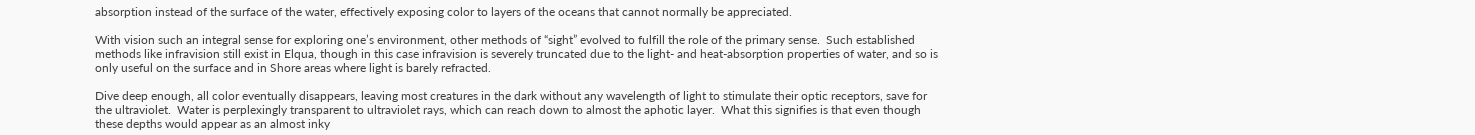absorption instead of the surface of the water, effectively exposing color to layers of the oceans that cannot normally be appreciated.

With vision such an integral sense for exploring one’s environment, other methods of “sight” evolved to fulfill the role of the primary sense.  Such established methods like infravision still exist in Elqua, though in this case infravision is severely truncated due to the light- and heat-absorption properties of water, and so is only useful on the surface and in Shore areas where light is barely refracted.

Dive deep enough, all color eventually disappears, leaving most creatures in the dark without any wavelength of light to stimulate their optic receptors, save for the ultraviolet.  Water is perplexingly transparent to ultraviolet rays, which can reach down to almost the aphotic layer.  What this signifies is that even though these depths would appear as an almost inky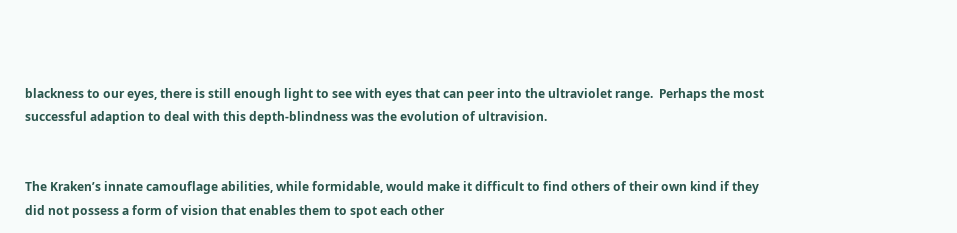blackness to our eyes, there is still enough light to see with eyes that can peer into the ultraviolet range.  Perhaps the most successful adaption to deal with this depth-blindness was the evolution of ultravision.


The Kraken’s innate camouflage abilities, while formidable, would make it difficult to find others of their own kind if they did not possess a form of vision that enables them to spot each other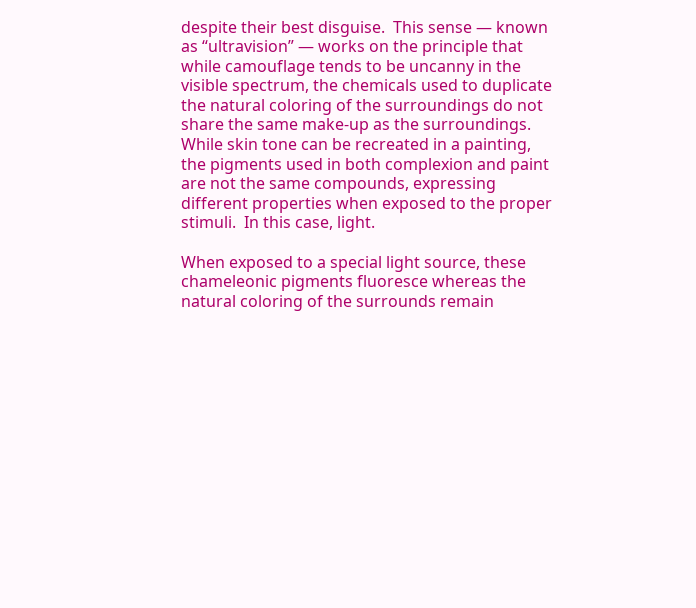despite their best disguise.  This sense — known as “ultravision” — works on the principle that while camouflage tends to be uncanny in the visible spectrum, the chemicals used to duplicate the natural coloring of the surroundings do not share the same make-up as the surroundings.  While skin tone can be recreated in a painting, the pigments used in both complexion and paint are not the same compounds, expressing different properties when exposed to the proper stimuli.  In this case, light.

When exposed to a special light source, these chameleonic pigments fluoresce whereas the natural coloring of the surrounds remain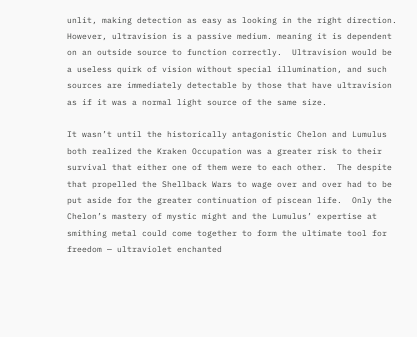unlit, making detection as easy as looking in the right direction.  However, ultravision is a passive medium. meaning it is dependent on an outside source to function correctly.  Ultravision would be a useless quirk of vision without special illumination, and such sources are immediately detectable by those that have ultravision as if it was a normal light source of the same size.

It wasn’t until the historically antagonistic Chelon and Lumulus both realized the Kraken Occupation was a greater risk to their survival that either one of them were to each other.  The despite that propelled the Shellback Wars to wage over and over had to be put aside for the greater continuation of piscean life.  Only the Chelon’s mastery of mystic might and the Lumulus’ expertise at smithing metal could come together to form the ultimate tool for freedom — ultraviolet enchanted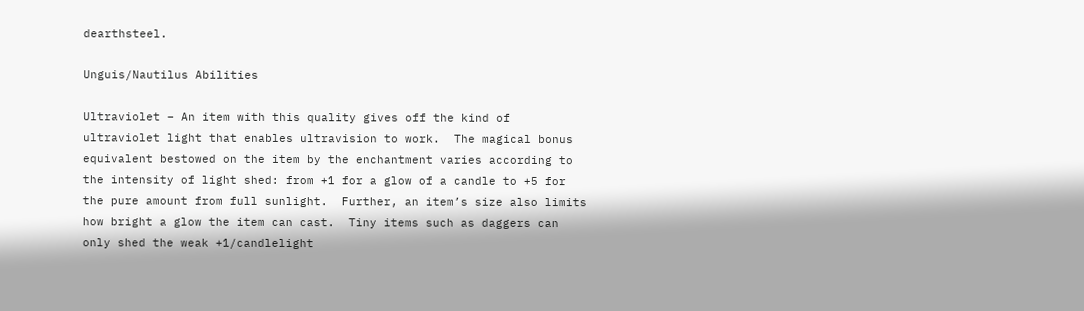dearthsteel.

Unguis/Nautilus Abilities

Ultraviolet – An item with this quality gives off the kind of ultraviolet light that enables ultravision to work.  The magical bonus equivalent bestowed on the item by the enchantment varies according to the intensity of light shed: from +1 for a glow of a candle to +5 for the pure amount from full sunlight.  Further, an item’s size also limits how bright a glow the item can cast.  Tiny items such as daggers can only shed the weak +1/candlelight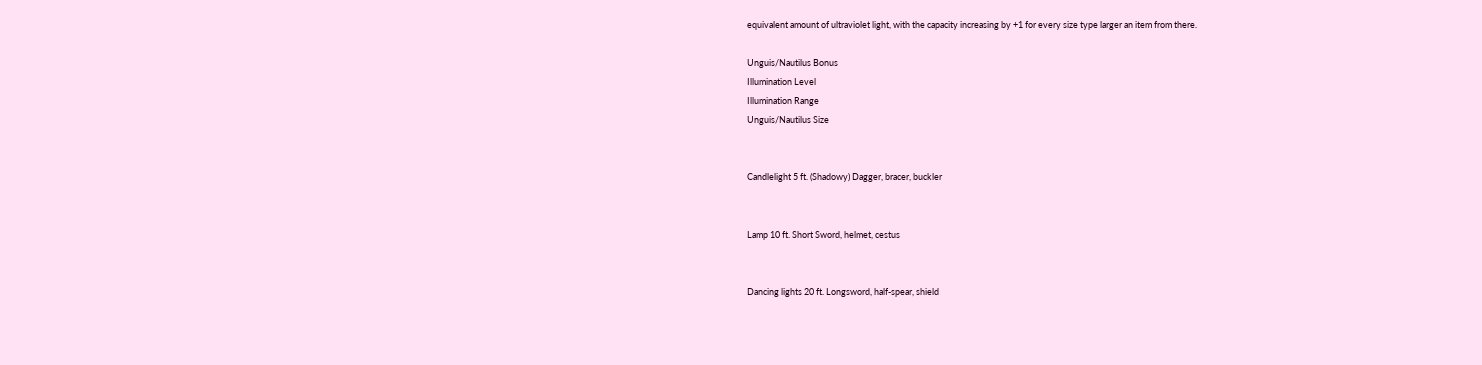equivalent amount of ultraviolet light, with the capacity increasing by +1 for every size type larger an item from there.

Unguis/Nautilus Bonus
Illumination Level
Illumination Range
Unguis/Nautilus Size


Candlelight 5 ft. (Shadowy) Dagger, bracer, buckler


Lamp 10 ft. Short Sword, helmet, cestus


Dancing lights 20 ft. Longsword, half-spear, shield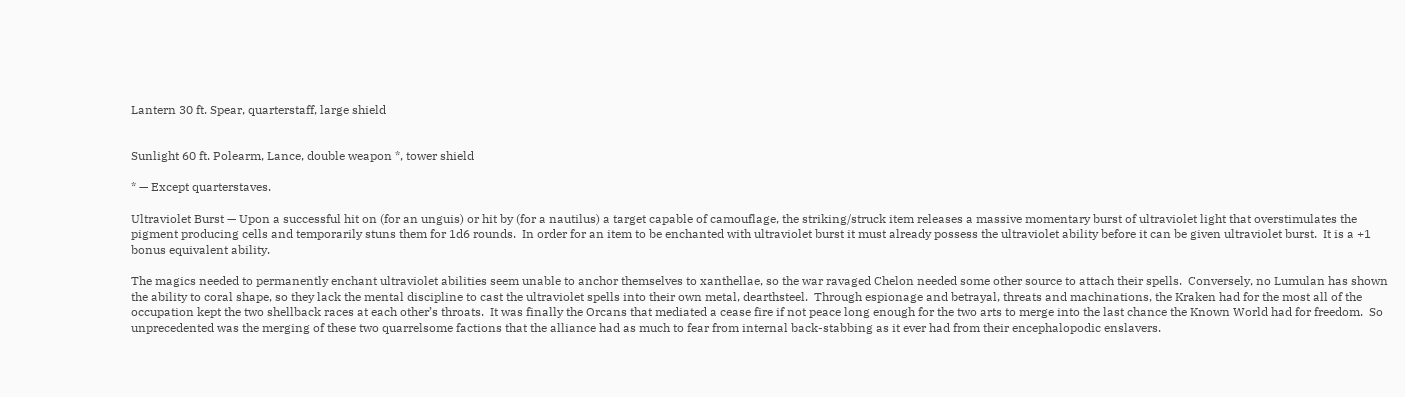Lantern 30 ft. Spear, quarterstaff, large shield


Sunlight 60 ft. Polearm, Lance, double weapon *, tower shield

* — Except quarterstaves.

Ultraviolet Burst — Upon a successful hit on (for an unguis) or hit by (for a nautilus) a target capable of camouflage, the striking/struck item releases a massive momentary burst of ultraviolet light that overstimulates the pigment producing cells and temporarily stuns them for 1d6 rounds.  In order for an item to be enchanted with ultraviolet burst it must already possess the ultraviolet ability before it can be given ultraviolet burst.  It is a +1 bonus equivalent ability.

The magics needed to permanently enchant ultraviolet abilities seem unable to anchor themselves to xanthellae, so the war ravaged Chelon needed some other source to attach their spells.  Conversely, no Lumulan has shown the ability to coral shape, so they lack the mental discipline to cast the ultraviolet spells into their own metal, dearthsteel.  Through espionage and betrayal, threats and machinations, the Kraken had for the most all of the occupation kept the two shellback races at each other’s throats.  It was finally the Orcans that mediated a cease fire if not peace long enough for the two arts to merge into the last chance the Known World had for freedom.  So unprecedented was the merging of these two quarrelsome factions that the alliance had as much to fear from internal back-stabbing as it ever had from their encephalopodic enslavers.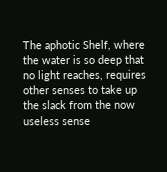The aphotic Shelf, where the water is so deep that no light reaches, requires other senses to take up the slack from the now useless sense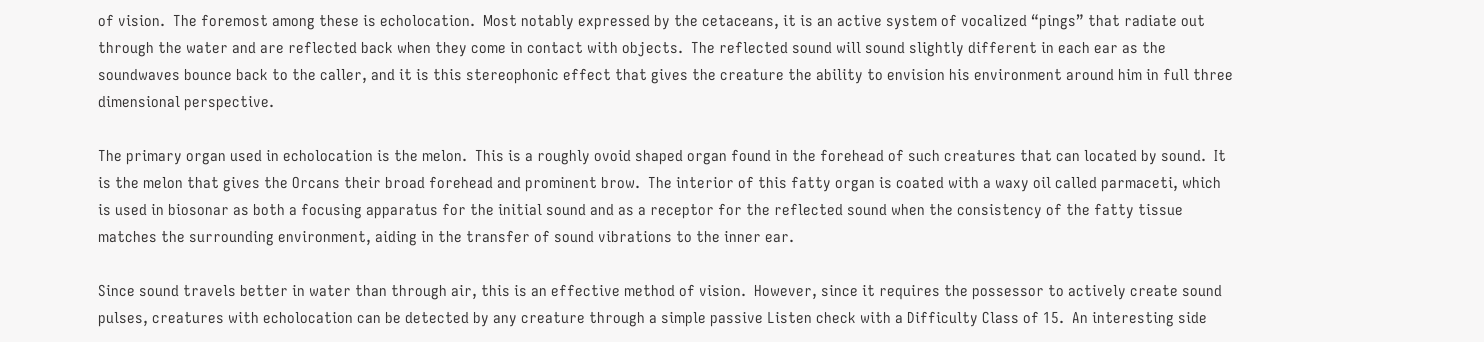of vision.  The foremost among these is echolocation.  Most notably expressed by the cetaceans, it is an active system of vocalized “pings” that radiate out through the water and are reflected back when they come in contact with objects.  The reflected sound will sound slightly different in each ear as the soundwaves bounce back to the caller, and it is this stereophonic effect that gives the creature the ability to envision his environment around him in full three dimensional perspective.

The primary organ used in echolocation is the melon.  This is a roughly ovoid shaped organ found in the forehead of such creatures that can located by sound.  It is the melon that gives the Orcans their broad forehead and prominent brow.  The interior of this fatty organ is coated with a waxy oil called parmaceti, which is used in biosonar as both a focusing apparatus for the initial sound and as a receptor for the reflected sound when the consistency of the fatty tissue matches the surrounding environment, aiding in the transfer of sound vibrations to the inner ear.

Since sound travels better in water than through air, this is an effective method of vision.  However, since it requires the possessor to actively create sound pulses, creatures with echolocation can be detected by any creature through a simple passive Listen check with a Difficulty Class of 15.  An interesting side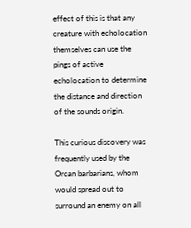effect of this is that any creature with echolocation themselves can use the pings of active echolocation to determine the distance and direction of the sounds origin.

This curious discovery was frequently used by the Orcan barbarians, whom would spread out to surround an enemy on all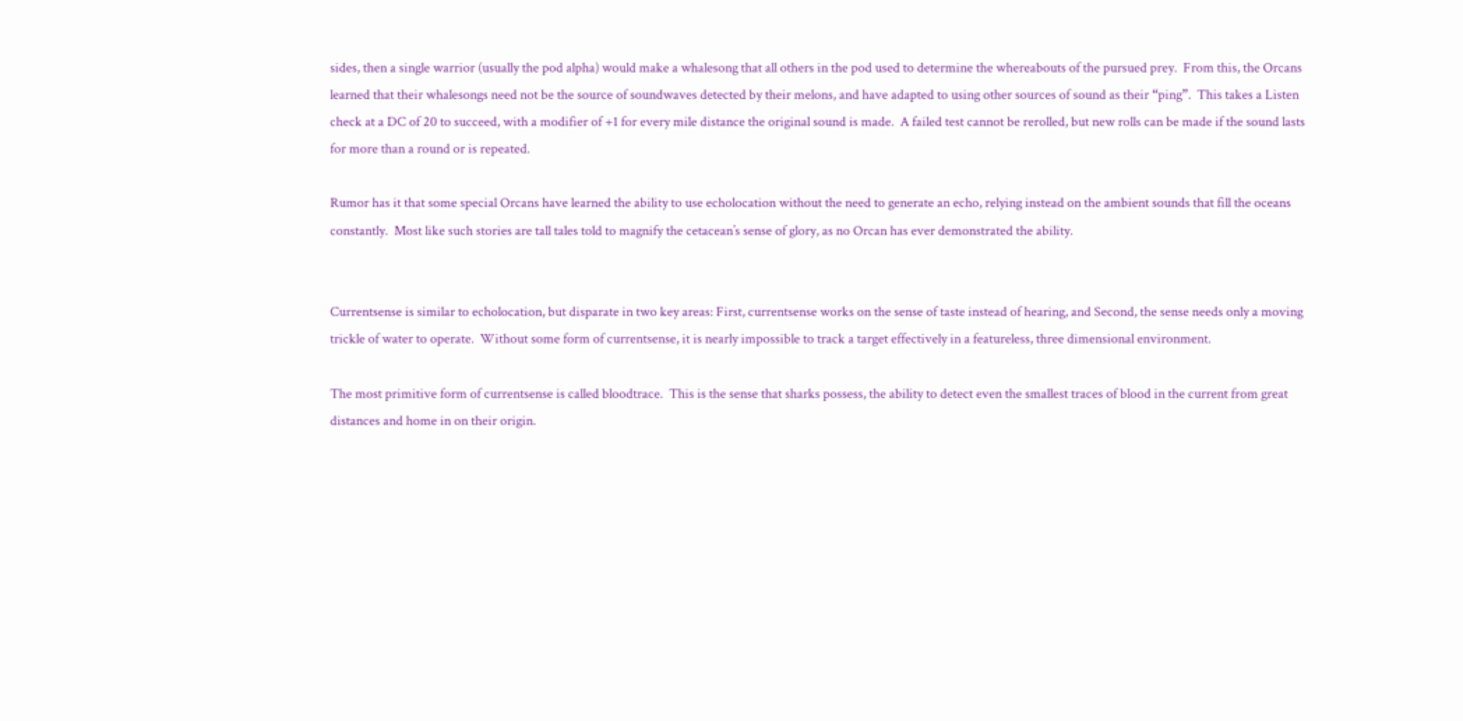sides, then a single warrior (usually the pod alpha) would make a whalesong that all others in the pod used to determine the whereabouts of the pursued prey.  From this, the Orcans learned that their whalesongs need not be the source of soundwaves detected by their melons, and have adapted to using other sources of sound as their “ping”.  This takes a Listen check at a DC of 20 to succeed, with a modifier of +1 for every mile distance the original sound is made.  A failed test cannot be rerolled, but new rolls can be made if the sound lasts for more than a round or is repeated.

Rumor has it that some special Orcans have learned the ability to use echolocation without the need to generate an echo, relying instead on the ambient sounds that fill the oceans constantly.  Most like such stories are tall tales told to magnify the cetacean’s sense of glory, as no Orcan has ever demonstrated the ability.


Currentsense is similar to echolocation, but disparate in two key areas: First, currentsense works on the sense of taste instead of hearing, and Second, the sense needs only a moving trickle of water to operate.  Without some form of currentsense, it is nearly impossible to track a target effectively in a featureless, three dimensional environment.

The most primitive form of currentsense is called bloodtrace.  This is the sense that sharks possess, the ability to detect even the smallest traces of blood in the current from great distances and home in on their origin.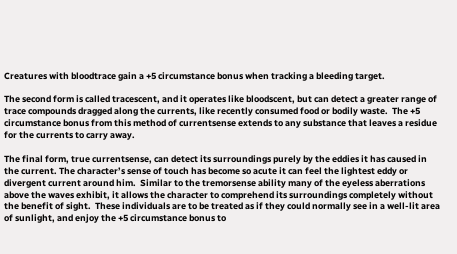Creatures with bloodtrace gain a +5 circumstance bonus when tracking a bleeding target.

The second form is called tracescent, and it operates like bloodscent, but can detect a greater range of trace compounds dragged along the currents, like recently consumed food or bodily waste.  The +5 circumstance bonus from this method of currentsense extends to any substance that leaves a residue for the currents to carry away.

The final form, true currentsense, can detect its surroundings purely by the eddies it has caused in the current. The character’s sense of touch has become so acute it can feel the lightest eddy or divergent current around him.  Similar to the tremorsense ability many of the eyeless aberrations above the waves exhibit, it allows the character to comprehend its surroundings completely without the benefit of sight.  These individuals are to be treated as if they could normally see in a well-lit area of sunlight, and enjoy the +5 circumstance bonus to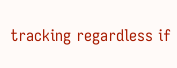tracking regardless if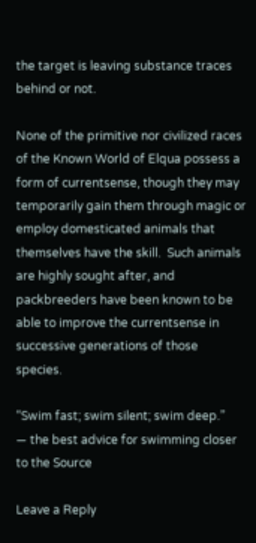the target is leaving substance traces behind or not.

None of the primitive nor civilized races of the Known World of Elqua possess a form of currentsense, though they may temporarily gain them through magic or employ domesticated animals that themselves have the skill.  Such animals are highly sought after, and packbreeders have been known to be able to improve the currentsense in successive generations of those species.

“Swim fast; swim silent; swim deep.”
— the best advice for swimming closer to the Source

Leave a Reply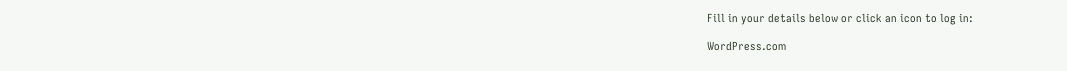Fill in your details below or click an icon to log in:

WordPress.com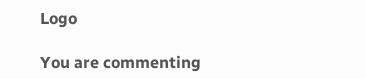Logo

You are commenting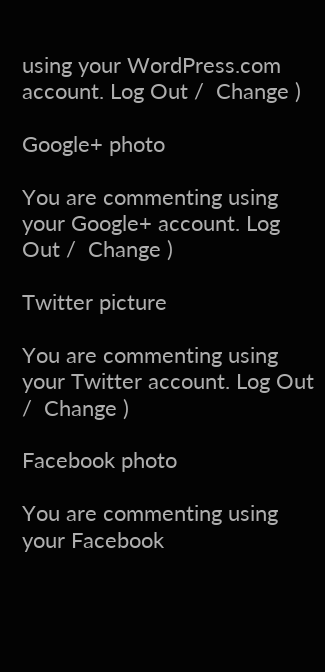using your WordPress.com account. Log Out /  Change )

Google+ photo

You are commenting using your Google+ account. Log Out /  Change )

Twitter picture

You are commenting using your Twitter account. Log Out /  Change )

Facebook photo

You are commenting using your Facebook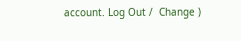account. Log Out /  Change )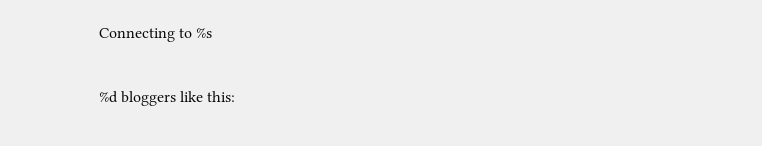Connecting to %s

%d bloggers like this: